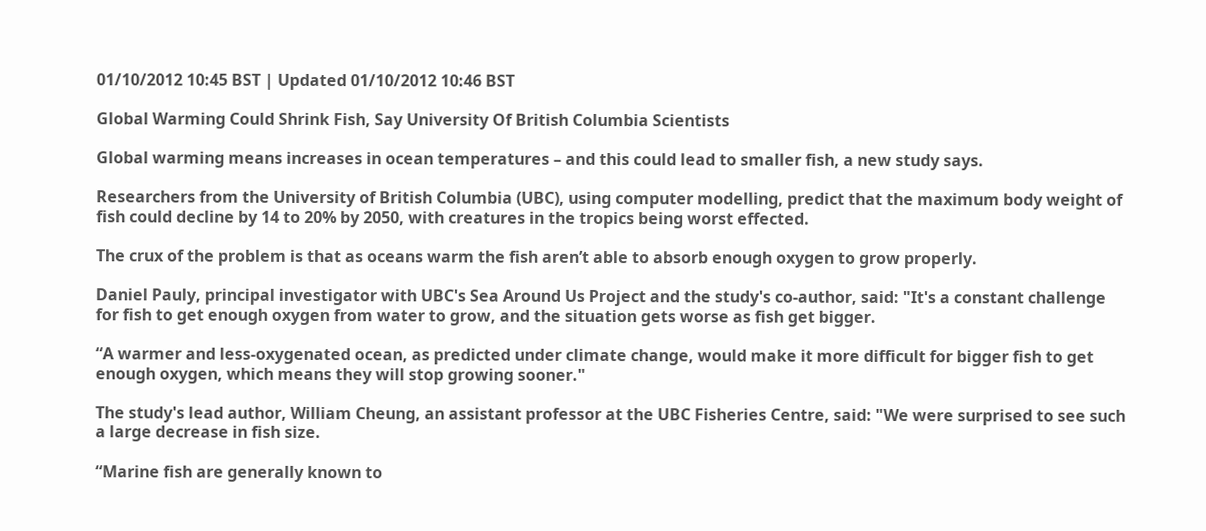01/10/2012 10:45 BST | Updated 01/10/2012 10:46 BST

Global Warming Could Shrink Fish, Say University Of British Columbia Scientists

Global warming means increases in ocean temperatures – and this could lead to smaller fish, a new study says.

Researchers from the University of British Columbia (UBC), using computer modelling, predict that the maximum body weight of fish could decline by 14 to 20% by 2050, with creatures in the tropics being worst effected.

The crux of the problem is that as oceans warm the fish aren’t able to absorb enough oxygen to grow properly.

Daniel Pauly, principal investigator with UBC's Sea Around Us Project and the study's co-author, said: "It's a constant challenge for fish to get enough oxygen from water to grow, and the situation gets worse as fish get bigger.

“A warmer and less-oxygenated ocean, as predicted under climate change, would make it more difficult for bigger fish to get enough oxygen, which means they will stop growing sooner."

The study's lead author, William Cheung, an assistant professor at the UBC Fisheries Centre, said: "We were surprised to see such a large decrease in fish size.

“Marine fish are generally known to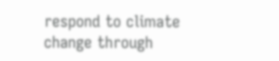respond to climate change through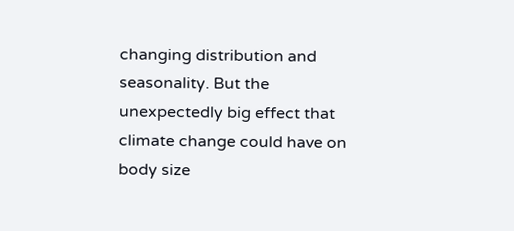changing distribution and seasonality. But the unexpectedly big effect that climate change could have on body size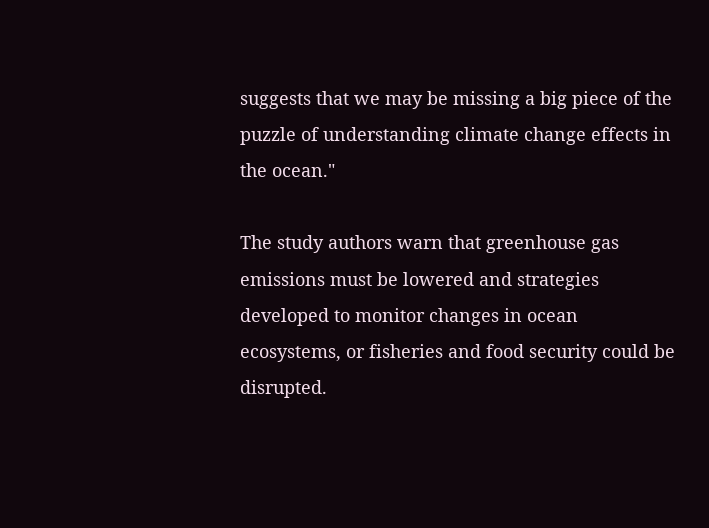suggests that we may be missing a big piece of the puzzle of understanding climate change effects in the ocean."

The study authors warn that greenhouse gas emissions must be lowered and strategies developed to monitor changes in ocean ecosystems, or fisheries and food security could be disrupted.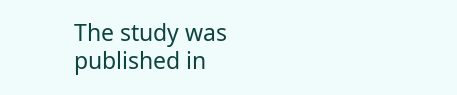The study was published in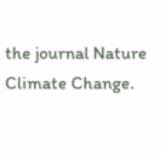the journal Nature Climate Change.